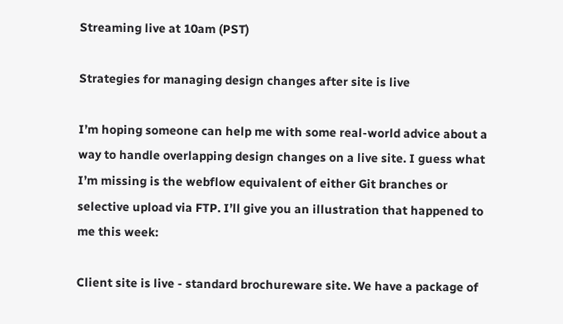Streaming live at 10am (PST)

Strategies for managing design changes after site is live

I’m hoping someone can help me with some real-world advice about a way to handle overlapping design changes on a live site. I guess what I’m missing is the webflow equivalent of either Git branches or selective upload via FTP. I’ll give you an illustration that happened to me this week:

Client site is live - standard brochureware site. We have a package of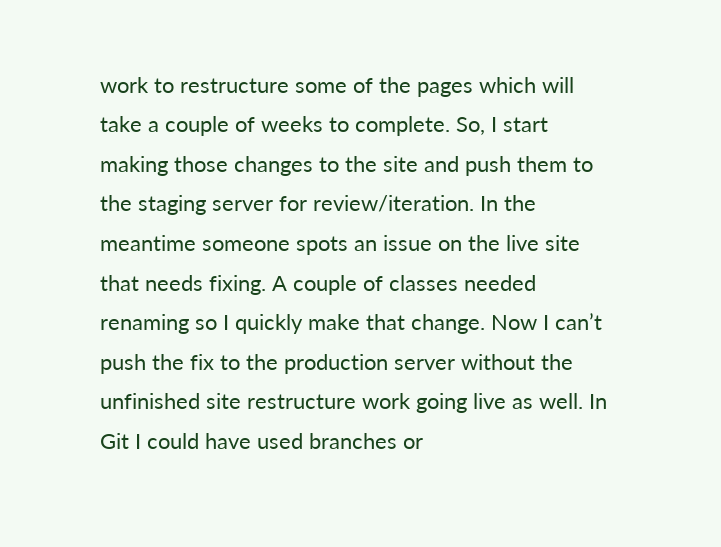work to restructure some of the pages which will take a couple of weeks to complete. So, I start making those changes to the site and push them to the staging server for review/iteration. In the meantime someone spots an issue on the live site that needs fixing. A couple of classes needed renaming so I quickly make that change. Now I can’t push the fix to the production server without the unfinished site restructure work going live as well. In Git I could have used branches or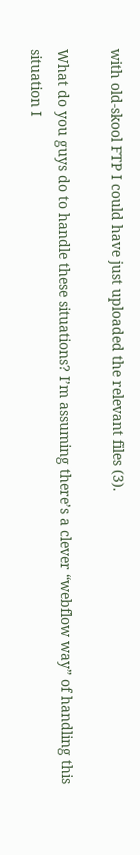with old-skool FTP I could have just uploaded the relevant files (3).

What do you guys do to handle these situations? I’m assuming there’s a clever “webflow way” of handling this situation I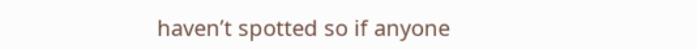haven’t spotted so if anyone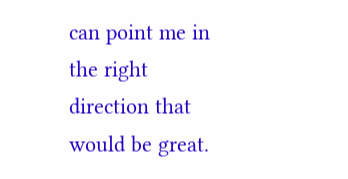can point me in the right direction that would be great.